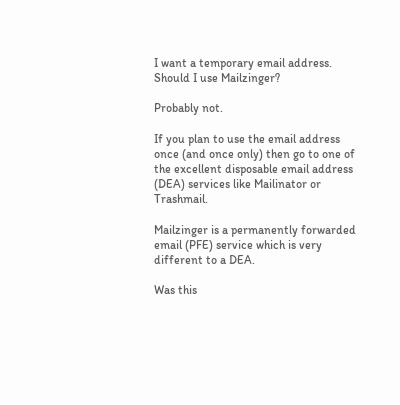I want a temporary email address. Should I use Mailzinger?

Probably not.

If you plan to use the email address once (and once only) then go to one of the excellent disposable email address (DEA) services like Mailinator or Trashmail.

Mailzinger is a permanently forwarded email (PFE) service which is very different to a DEA.

Was this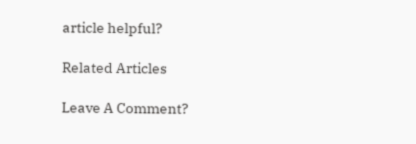article helpful?

Related Articles

Leave A Comment?